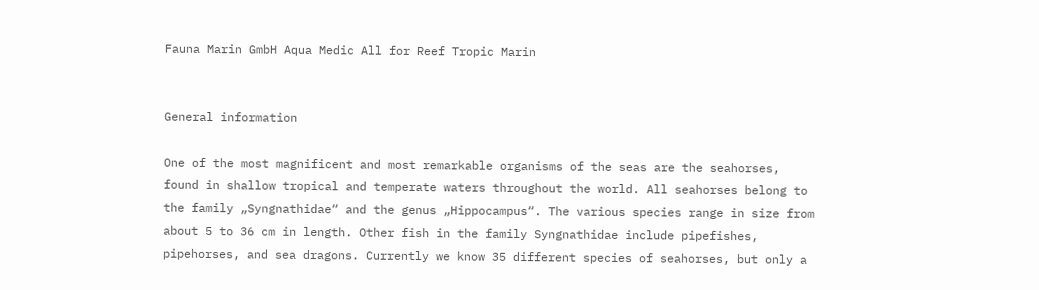Fauna Marin GmbH Aqua Medic All for Reef Tropic Marin


General information

One of the most magnificent and most remarkable organisms of the seas are the seahorses, found in shallow tropical and temperate waters throughout the world. All seahorses belong to the family „Syngnathidae“ and the genus „Hippocampus“. The various species range in size from about 5 to 36 cm in length. Other fish in the family Syngnathidae include pipefishes, pipehorses, and sea dragons. Currently we know 35 different species of seahorses, but only a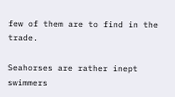few of them are to find in the trade.

Seahorses are rather inept swimmers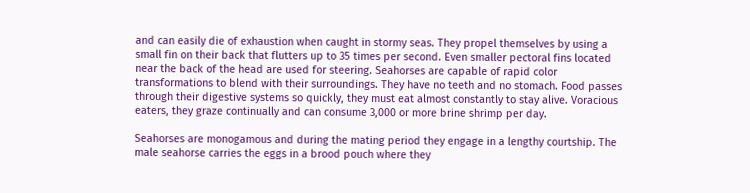and can easily die of exhaustion when caught in stormy seas. They propel themselves by using a small fin on their back that flutters up to 35 times per second. Even smaller pectoral fins located near the back of the head are used for steering. Seahorses are capable of rapid color transformations to blend with their surroundings. They have no teeth and no stomach. Food passes through their digestive systems so quickly, they must eat almost constantly to stay alive. Voracious eaters, they graze continually and can consume 3,000 or more brine shrimp per day.

Seahorses are monogamous and during the mating period they engage in a lengthy courtship. The male seahorse carries the eggs in a brood pouch where they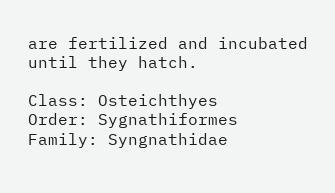are fertilized and incubated until they hatch.

Class: Osteichthyes
Order: Sygnathiformes
Family: Syngnathidae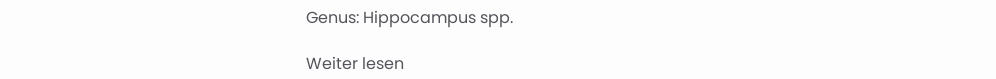Genus: Hippocampus spp.

Weiter lesen